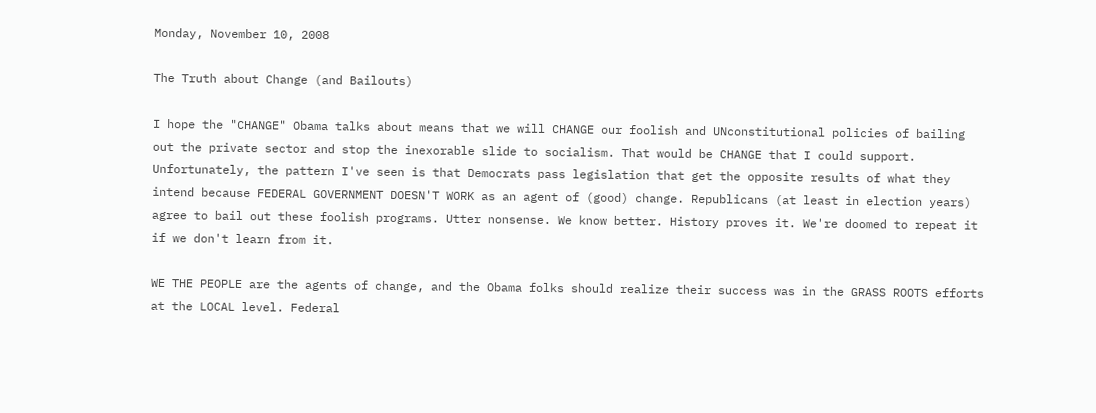Monday, November 10, 2008

The Truth about Change (and Bailouts)

I hope the "CHANGE" Obama talks about means that we will CHANGE our foolish and UNconstitutional policies of bailing out the private sector and stop the inexorable slide to socialism. That would be CHANGE that I could support. Unfortunately, the pattern I've seen is that Democrats pass legislation that get the opposite results of what they intend because FEDERAL GOVERNMENT DOESN'T WORK as an agent of (good) change. Republicans (at least in election years) agree to bail out these foolish programs. Utter nonsense. We know better. History proves it. We're doomed to repeat it if we don't learn from it.

WE THE PEOPLE are the agents of change, and the Obama folks should realize their success was in the GRASS ROOTS efforts at the LOCAL level. Federal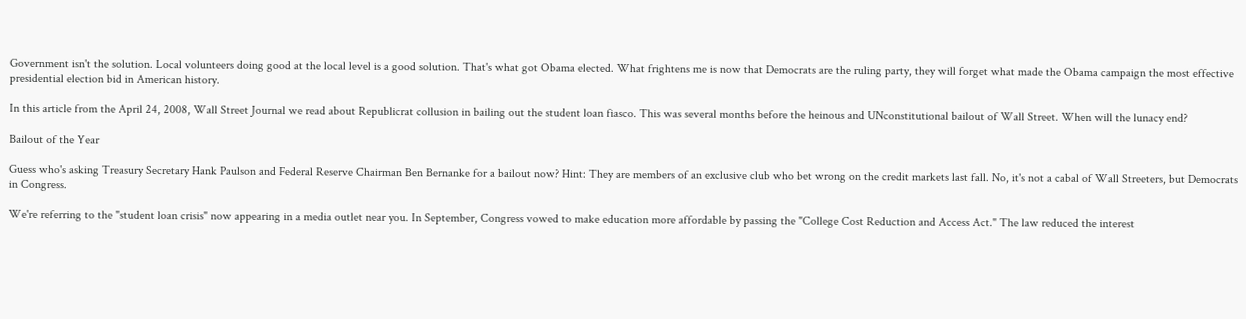Government isn't the solution. Local volunteers doing good at the local level is a good solution. That's what got Obama elected. What frightens me is now that Democrats are the ruling party, they will forget what made the Obama campaign the most effective presidential election bid in American history.

In this article from the April 24, 2008, Wall Street Journal we read about Republicrat collusion in bailing out the student loan fiasco. This was several months before the heinous and UNconstitutional bailout of Wall Street. When will the lunacy end?

Bailout of the Year

Guess who's asking Treasury Secretary Hank Paulson and Federal Reserve Chairman Ben Bernanke for a bailout now? Hint: They are members of an exclusive club who bet wrong on the credit markets last fall. No, it's not a cabal of Wall Streeters, but Democrats in Congress.

We're referring to the "student loan crisis" now appearing in a media outlet near you. In September, Congress vowed to make education more affordable by passing the "College Cost Reduction and Access Act." The law reduced the interest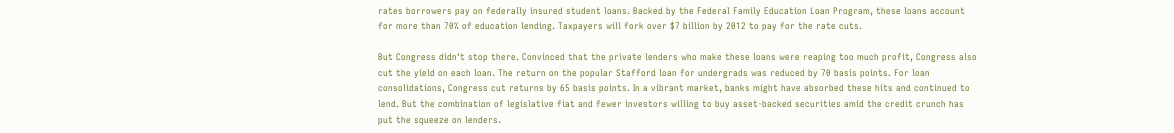rates borrowers pay on federally insured student loans. Backed by the Federal Family Education Loan Program, these loans account for more than 70% of education lending. Taxpayers will fork over $7 billion by 2012 to pay for the rate cuts.

But Congress didn't stop there. Convinced that the private lenders who make these loans were reaping too much profit, Congress also cut the yield on each loan. The return on the popular Stafford loan for undergrads was reduced by 70 basis points. For loan consolidations, Congress cut returns by 65 basis points. In a vibrant market, banks might have absorbed these hits and continued to lend. But the combination of legislative fiat and fewer investors willing to buy asset-backed securities amid the credit crunch has put the squeeze on lenders.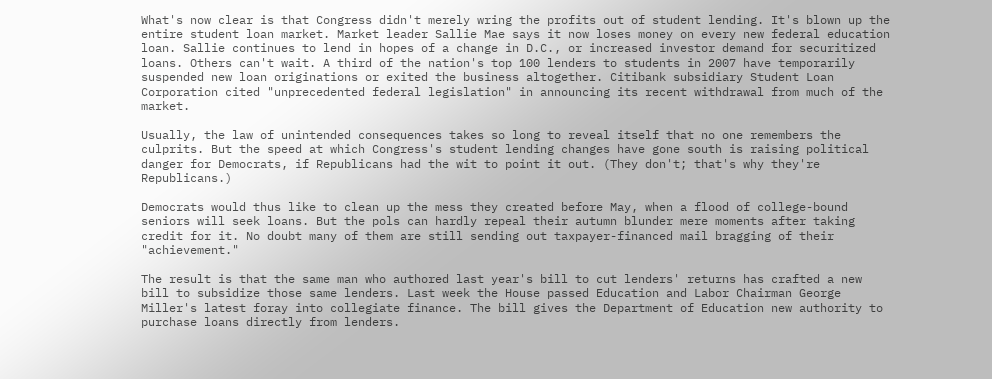What's now clear is that Congress didn't merely wring the profits out of student lending. It's blown up the entire student loan market. Market leader Sallie Mae says it now loses money on every new federal education loan. Sallie continues to lend in hopes of a change in D.C., or increased investor demand for securitized loans. Others can't wait. A third of the nation's top 100 lenders to students in 2007 have temporarily suspended new loan originations or exited the business altogether. Citibank subsidiary Student Loan Corporation cited "unprecedented federal legislation" in announcing its recent withdrawal from much of the market.

Usually, the law of unintended consequences takes so long to reveal itself that no one remembers the culprits. But the speed at which Congress's student lending changes have gone south is raising political danger for Democrats, if Republicans had the wit to point it out. (They don't; that's why they're Republicans.)

Democrats would thus like to clean up the mess they created before May, when a flood of college-bound seniors will seek loans. But the pols can hardly repeal their autumn blunder mere moments after taking credit for it. No doubt many of them are still sending out taxpayer-financed mail bragging of their "achievement."

The result is that the same man who authored last year's bill to cut lenders' returns has crafted a new bill to subsidize those same lenders. Last week the House passed Education and Labor Chairman George Miller's latest foray into collegiate finance. The bill gives the Department of Education new authority to purchase loans directly from lenders.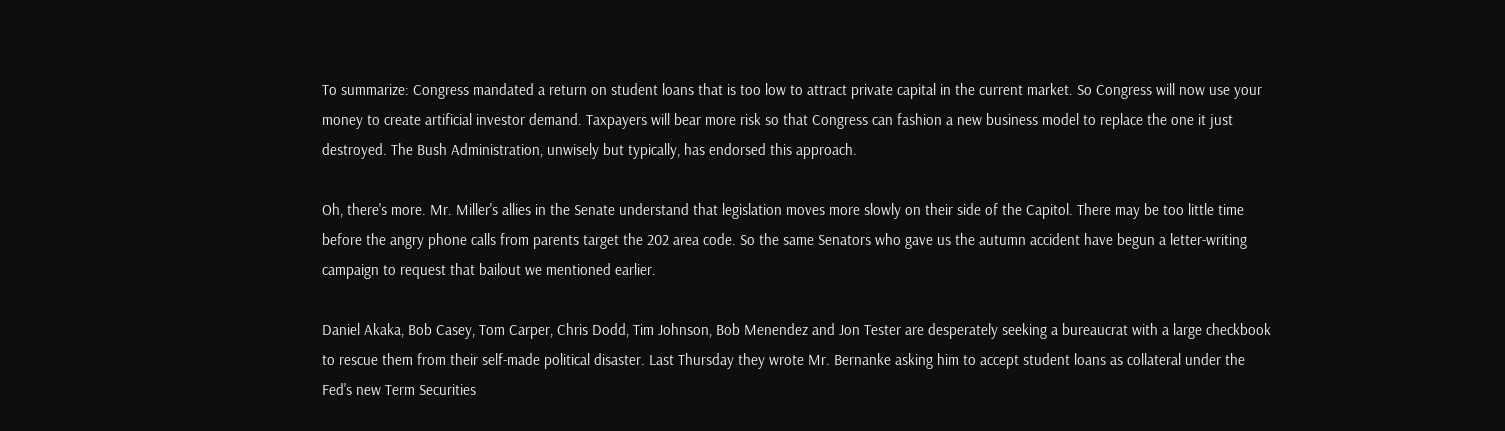To summarize: Congress mandated a return on student loans that is too low to attract private capital in the current market. So Congress will now use your money to create artificial investor demand. Taxpayers will bear more risk so that Congress can fashion a new business model to replace the one it just destroyed. The Bush Administration, unwisely but typically, has endorsed this approach.

Oh, there's more. Mr. Miller's allies in the Senate understand that legislation moves more slowly on their side of the Capitol. There may be too little time before the angry phone calls from parents target the 202 area code. So the same Senators who gave us the autumn accident have begun a letter-writing campaign to request that bailout we mentioned earlier.

Daniel Akaka, Bob Casey, Tom Carper, Chris Dodd, Tim Johnson, Bob Menendez and Jon Tester are desperately seeking a bureaucrat with a large checkbook to rescue them from their self-made political disaster. Last Thursday they wrote Mr. Bernanke asking him to accept student loans as collateral under the Fed's new Term Securities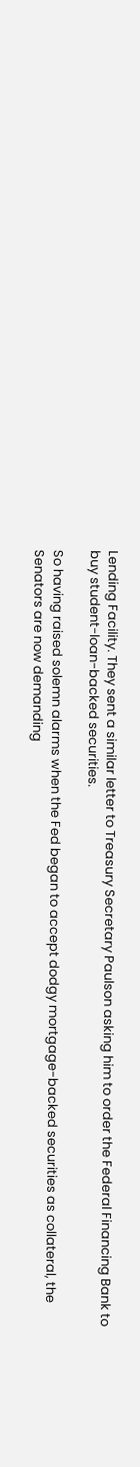Lending Facility. They sent a similar letter to Treasury Secretary Paulson asking him to order the Federal Financing Bank to buy student-loan-backed securities.

So having raised solemn alarms when the Fed began to accept dodgy mortgage-backed securities as collateral, the Senators are now demanding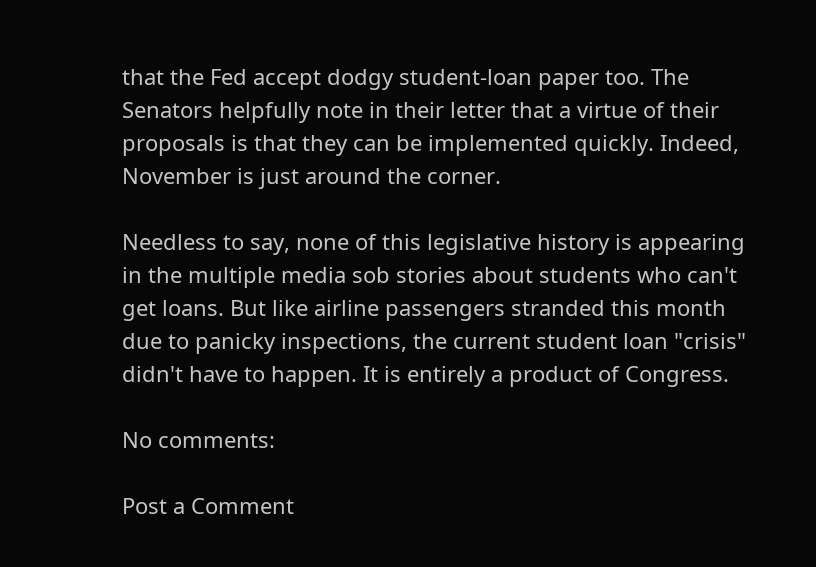that the Fed accept dodgy student-loan paper too. The Senators helpfully note in their letter that a virtue of their proposals is that they can be implemented quickly. Indeed, November is just around the corner.

Needless to say, none of this legislative history is appearing in the multiple media sob stories about students who can't get loans. But like airline passengers stranded this month due to panicky inspections, the current student loan "crisis" didn't have to happen. It is entirely a product of Congress.

No comments:

Post a Comment